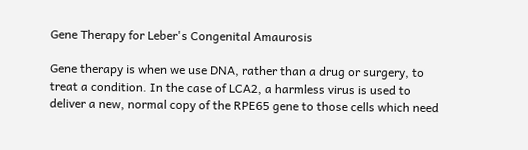Gene Therapy for Leber's Congenital Amaurosis

Gene therapy is when we use DNA, rather than a drug or surgery, to treat a condition. In the case of LCA2, a harmless virus is used to deliver a new, normal copy of the RPE65 gene to those cells which need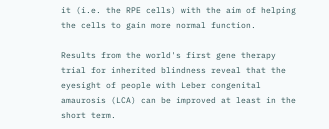it (i.e. the RPE cells) with the aim of helping the cells to gain more normal function.

Results from the world's first gene therapy trial for inherited blindness reveal that the eyesight of people with Leber congenital amaurosis (LCA) can be improved at least in the short term.